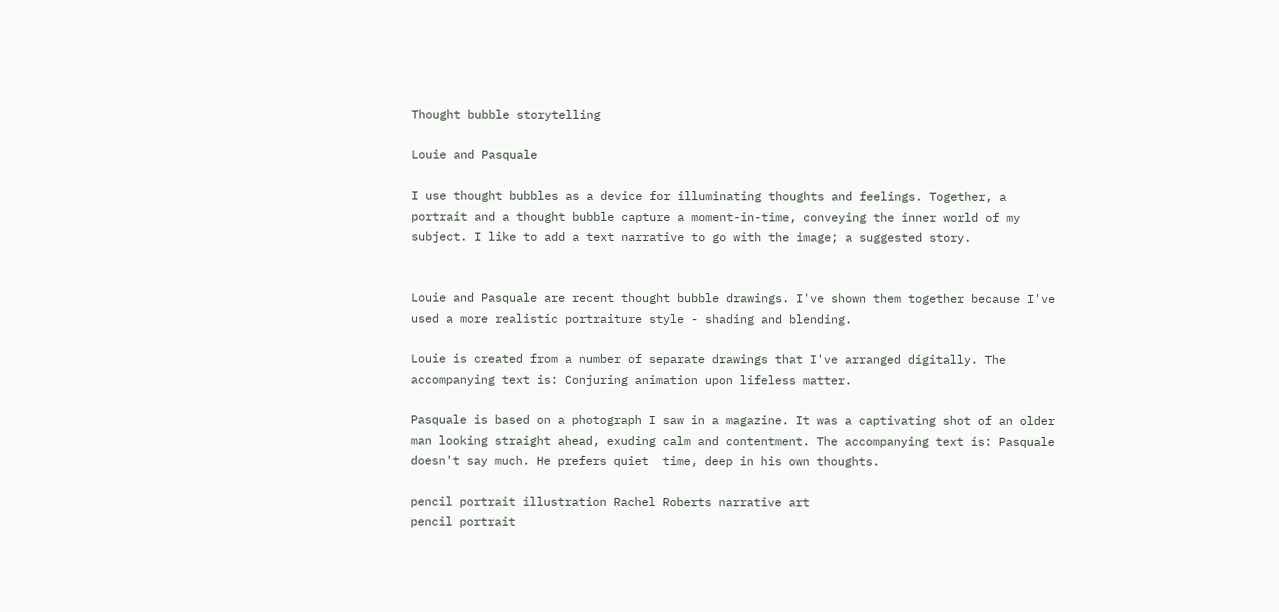Thought bubble storytelling

Louie and Pasquale

I use thought bubbles as a device for illuminating thoughts and feelings. Together, a portrait and a thought bubble capture a moment-in-time, conveying the inner world of my subject. I like to add a text narrative to go with the image; a suggested story.


Louie and Pasquale are recent thought bubble drawings. I've shown them together because I've used a more realistic portraiture style - shading and blending.

Louie is created from a number of separate drawings that I've arranged digitally. The accompanying text is: Conjuring animation upon lifeless matter.

Pasquale is based on a photograph I saw in a magazine. It was a captivating shot of an older man looking straight ahead, exuding calm and contentment. The accompanying text is: Pasquale doesn't say much. He prefers quiet  time, deep in his own thoughts.

pencil portrait illustration Rachel Roberts narrative art
pencil portrait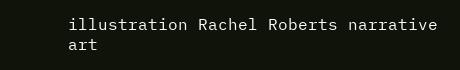illustration Rachel Roberts narrative art